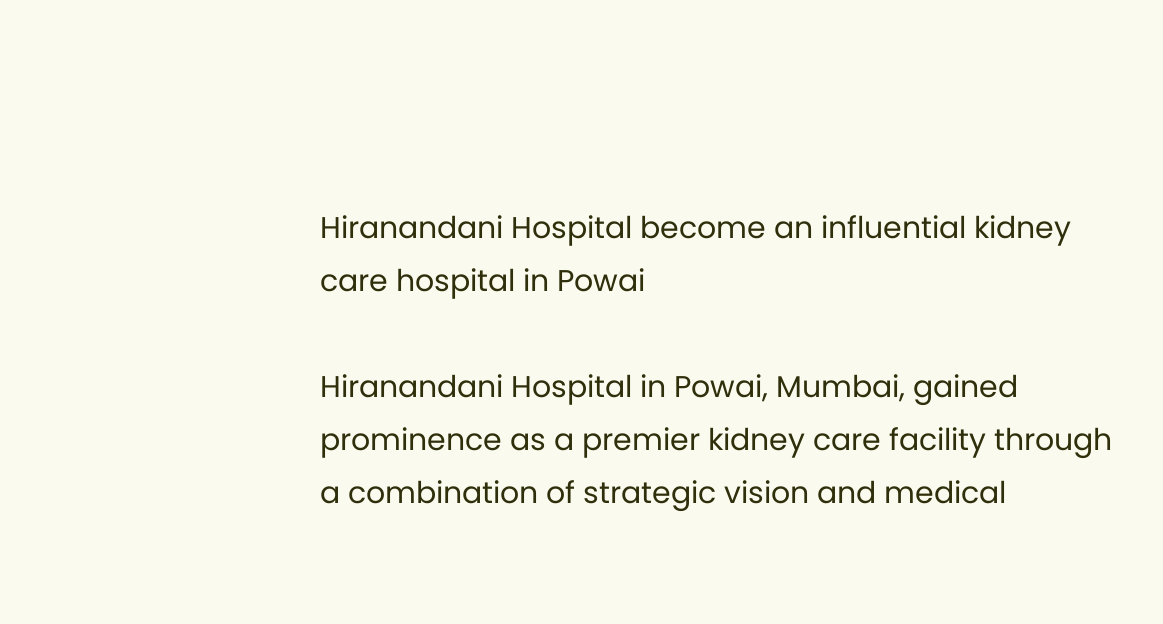Hiranandani Hospital become an influential kidney care hospital in Powai

Hiranandani Hospital in Powai, Mumbai, gained prominence as a premier kidney care facility through a combination of strategic vision and medical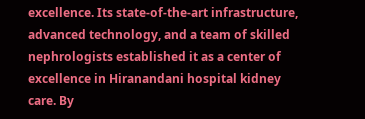excellence. Its state-of-the-art infrastructure, advanced technology, and a team of skilled nephrologists established it as a center of excellence in Hiranandani hospital kidney care. By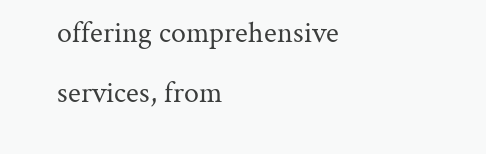offering comprehensive services, from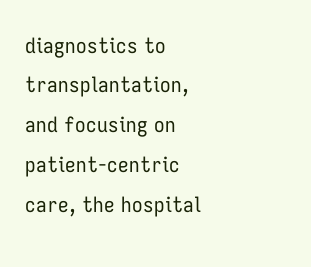diagnostics to transplantation, and focusing on patient-centric care, the hospital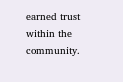earned trust within the community.